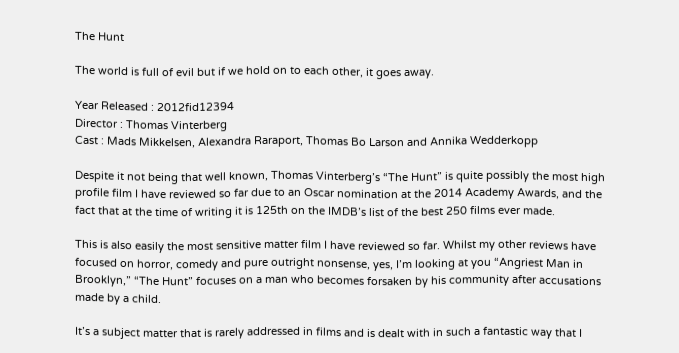The Hunt

The world is full of evil but if we hold on to each other, it goes away.

Year Released : 2012fid12394
Director : Thomas Vinterberg
Cast : Mads Mikkelsen, Alexandra Raraport, Thomas Bo Larson and Annika Wedderkopp

Despite it not being that well known, Thomas Vinterberg’s “The Hunt” is quite possibly the most high profile film I have reviewed so far due to an Oscar nomination at the 2014 Academy Awards, and the fact that at the time of writing it is 125th on the IMDB’s list of the best 250 films ever made.

This is also easily the most sensitive matter film I have reviewed so far. Whilst my other reviews have focused on horror, comedy and pure outright nonsense, yes, I’m looking at you “Angriest Man in Brooklyn,” “The Hunt” focuses on a man who becomes forsaken by his community after accusations made by a child.

It’s a subject matter that is rarely addressed in films and is dealt with in such a fantastic way that I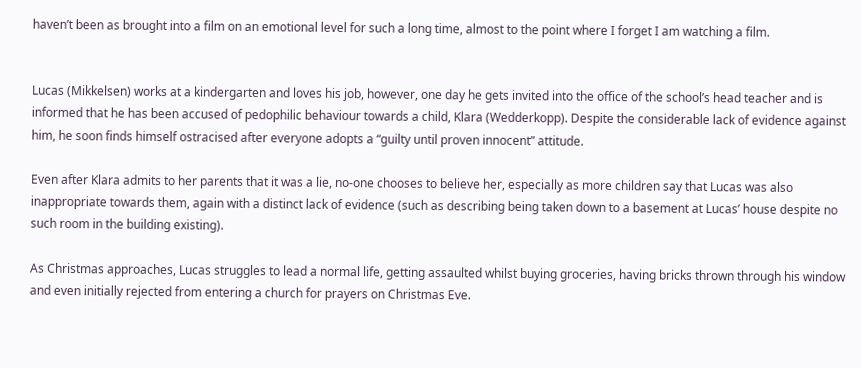haven’t been as brought into a film on an emotional level for such a long time, almost to the point where I forget I am watching a film.


Lucas (Mikkelsen) works at a kindergarten and loves his job, however, one day he gets invited into the office of the school’s head teacher and is informed that he has been accused of pedophilic behaviour towards a child, Klara (Wedderkopp). Despite the considerable lack of evidence against him, he soon finds himself ostracised after everyone adopts a “guilty until proven innocent” attitude.

Even after Klara admits to her parents that it was a lie, no-one chooses to believe her, especially as more children say that Lucas was also inappropriate towards them, again with a distinct lack of evidence (such as describing being taken down to a basement at Lucas’ house despite no such room in the building existing).

As Christmas approaches, Lucas struggles to lead a normal life, getting assaulted whilst buying groceries, having bricks thrown through his window and even initially rejected from entering a church for prayers on Christmas Eve.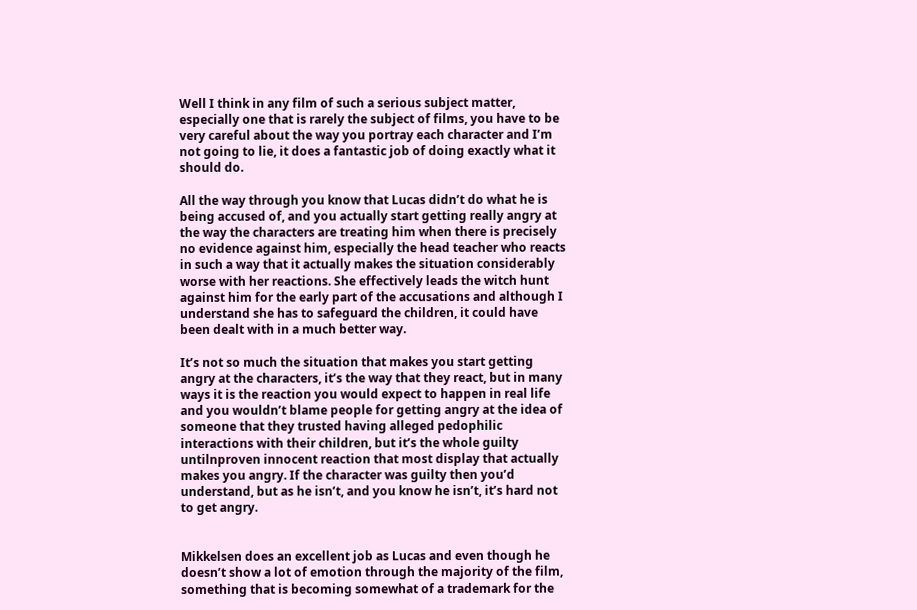Well I think in any film of such a serious subject matter, especially one that is rarely the subject of films, you have to be very careful about the way you portray each character and I’m not going to lie, it does a fantastic job of doing exactly what it should do.

All the way through you know that Lucas didn’t do what he is being accused of, and you actually start getting really angry at the way the characters are treating him when there is precisely no evidence against him, especially the head teacher who reacts in such a way that it actually makes the situation considerably worse with her reactions. She effectively leads the witch hunt against him for the early part of the accusations and although I understand she has to safeguard the children, it could have been dealt with in a much better way.

It’s not so much the situation that makes you start getting angry at the characters, it’s the way that they react, but in many ways it is the reaction you would expect to happen in real life and you wouldn’t blame people for getting angry at the idea of someone that they trusted having alleged pedophilic interactions with their children, but it’s the whole guilty untilnproven innocent reaction that most display that actually makes you angry. If the character was guilty then you’d understand, but as he isn’t, and you know he isn’t, it’s hard not to get angry.


Mikkelsen does an excellent job as Lucas and even though he doesn’t show a lot of emotion through the majority of the film, something that is becoming somewhat of a trademark for the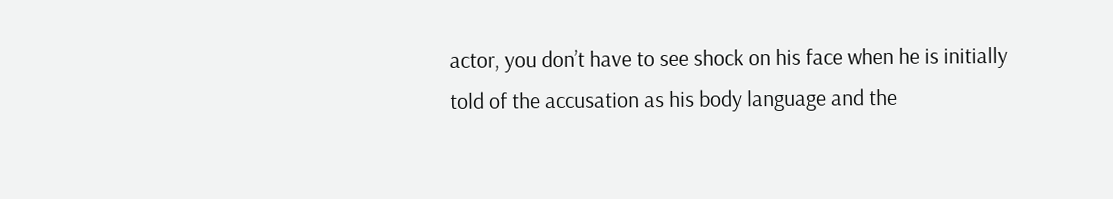actor, you don’t have to see shock on his face when he is initially told of the accusation as his body language and the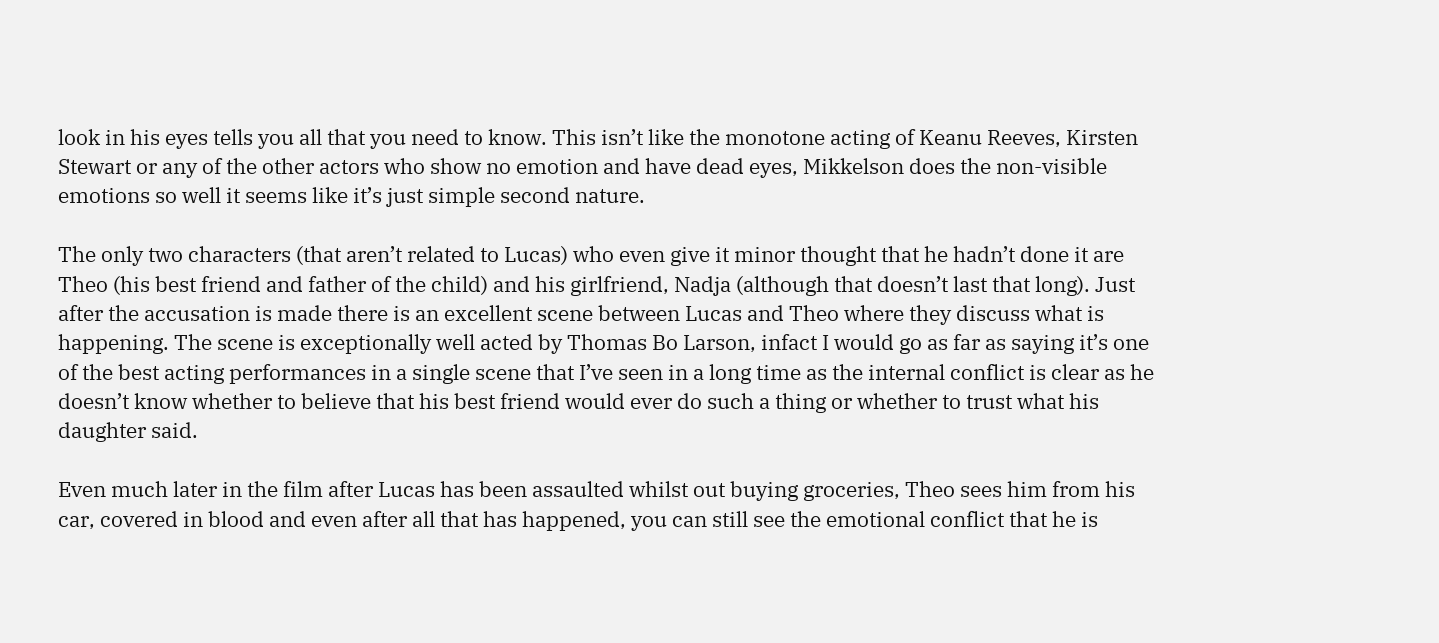look in his eyes tells you all that you need to know. This isn’t like the monotone acting of Keanu Reeves, Kirsten Stewart or any of the other actors who show no emotion and have dead eyes, Mikkelson does the non-visible emotions so well it seems like it’s just simple second nature.

The only two characters (that aren’t related to Lucas) who even give it minor thought that he hadn’t done it are Theo (his best friend and father of the child) and his girlfriend, Nadja (although that doesn’t last that long). Just after the accusation is made there is an excellent scene between Lucas and Theo where they discuss what is happening. The scene is exceptionally well acted by Thomas Bo Larson, infact I would go as far as saying it’s one of the best acting performances in a single scene that I’ve seen in a long time as the internal conflict is clear as he doesn’t know whether to believe that his best friend would ever do such a thing or whether to trust what his daughter said.

Even much later in the film after Lucas has been assaulted whilst out buying groceries, Theo sees him from his car, covered in blood and even after all that has happened, you can still see the emotional conflict that he is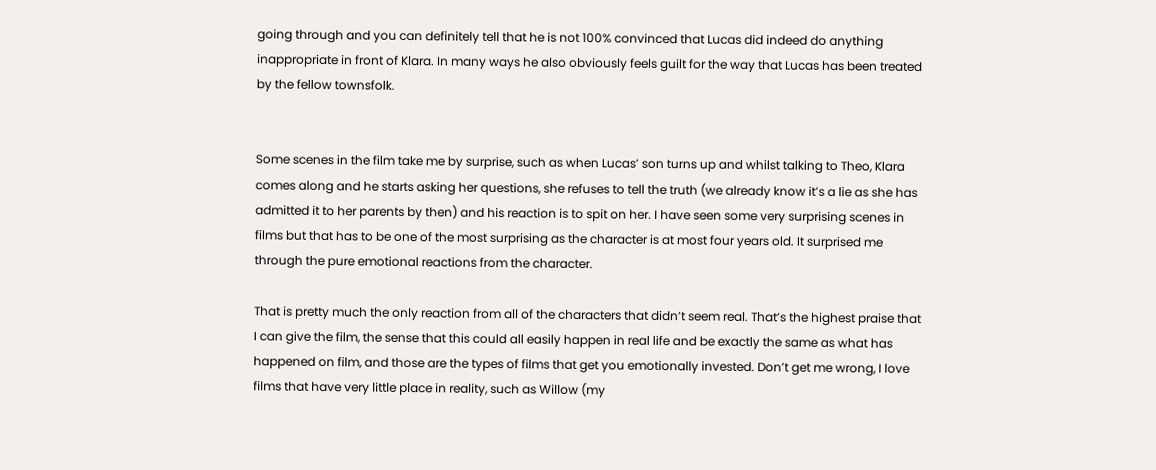going through and you can definitely tell that he is not 100% convinced that Lucas did indeed do anything inappropriate in front of Klara. In many ways he also obviously feels guilt for the way that Lucas has been treated by the fellow townsfolk.


Some scenes in the film take me by surprise, such as when Lucas’ son turns up and whilst talking to Theo, Klara comes along and he starts asking her questions, she refuses to tell the truth (we already know it’s a lie as she has admitted it to her parents by then) and his reaction is to spit on her. I have seen some very surprising scenes in films but that has to be one of the most surprising as the character is at most four years old. It surprised me through the pure emotional reactions from the character.

That is pretty much the only reaction from all of the characters that didn’t seem real. That’s the highest praise that I can give the film, the sense that this could all easily happen in real life and be exactly the same as what has happened on film, and those are the types of films that get you emotionally invested. Don’t get me wrong, I love films that have very little place in reality, such as Willow (my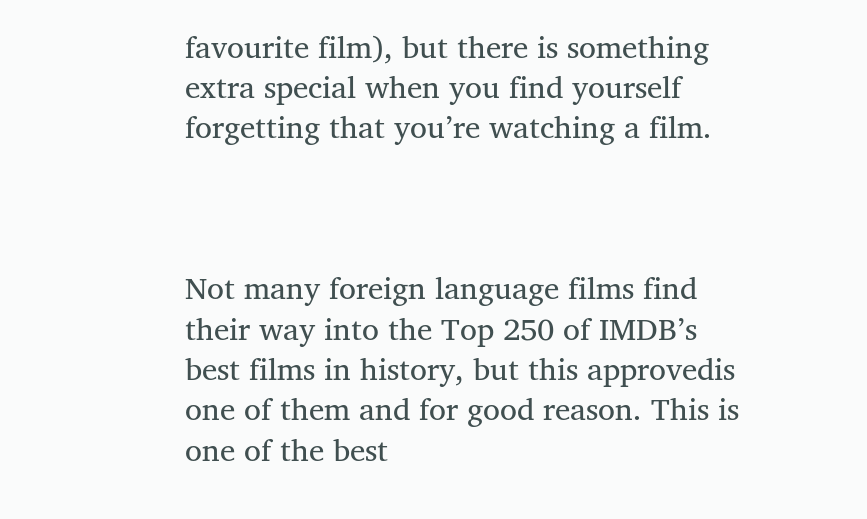favourite film), but there is something extra special when you find yourself forgetting that you’re watching a film.



Not many foreign language films find their way into the Top 250 of IMDB’s best films in history, but this approvedis one of them and for good reason. This is one of the best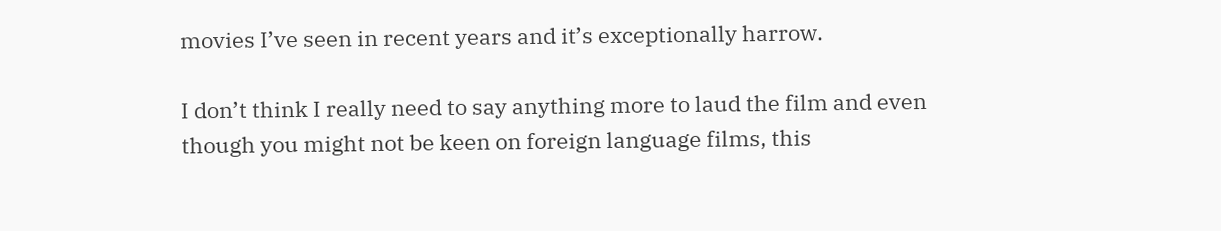movies I’ve seen in recent years and it’s exceptionally harrow.

I don’t think I really need to say anything more to laud the film and even though you might not be keen on foreign language films, this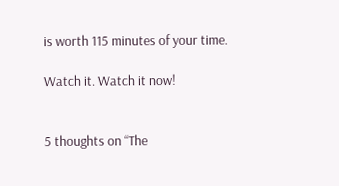is worth 115 minutes of your time.

Watch it. Watch it now!


5 thoughts on “The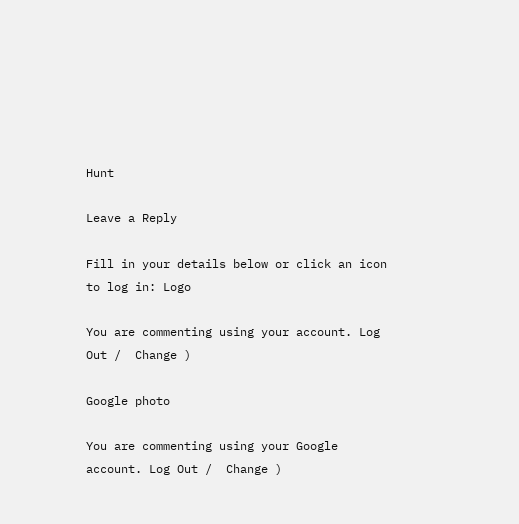Hunt

Leave a Reply

Fill in your details below or click an icon to log in: Logo

You are commenting using your account. Log Out /  Change )

Google photo

You are commenting using your Google account. Log Out /  Change )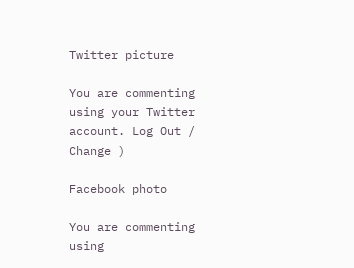Twitter picture

You are commenting using your Twitter account. Log Out /  Change )

Facebook photo

You are commenting using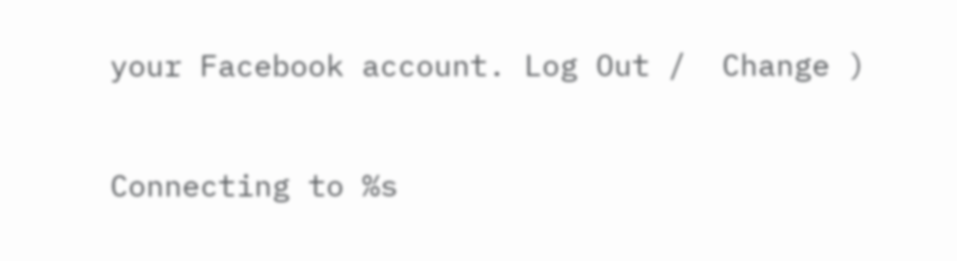your Facebook account. Log Out /  Change )

Connecting to %s